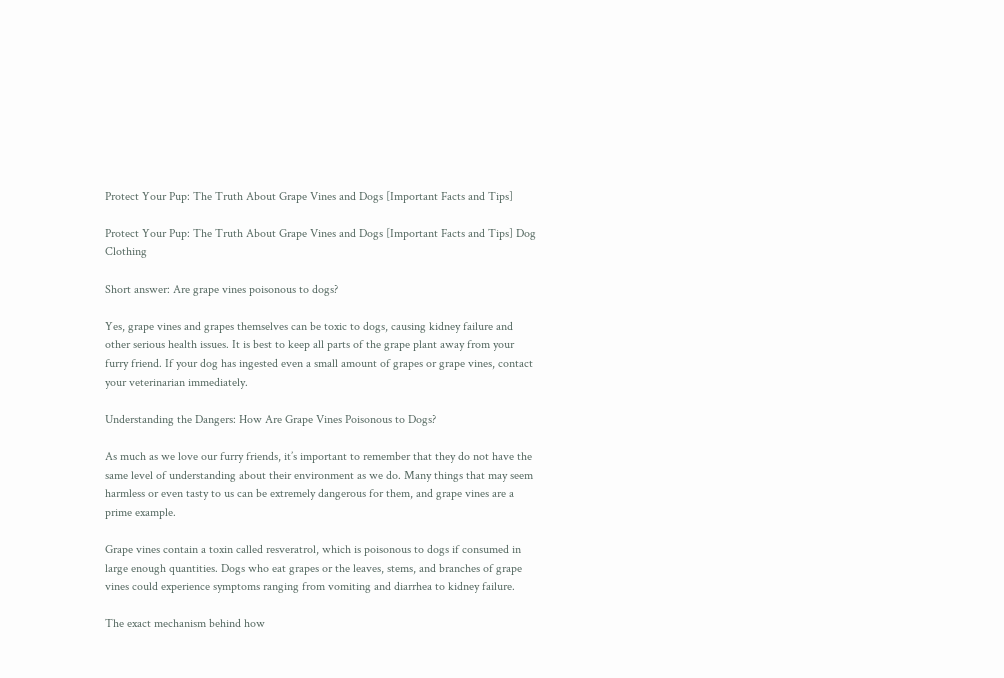Protect Your Pup: The Truth About Grape Vines and Dogs [Important Facts and Tips]

Protect Your Pup: The Truth About Grape Vines and Dogs [Important Facts and Tips] Dog Clothing

Short answer: Are grape vines poisonous to dogs?

Yes, grape vines and grapes themselves can be toxic to dogs, causing kidney failure and other serious health issues. It is best to keep all parts of the grape plant away from your furry friend. If your dog has ingested even a small amount of grapes or grape vines, contact your veterinarian immediately.

Understanding the Dangers: How Are Grape Vines Poisonous to Dogs?

As much as we love our furry friends, it’s important to remember that they do not have the same level of understanding about their environment as we do. Many things that may seem harmless or even tasty to us can be extremely dangerous for them, and grape vines are a prime example.

Grape vines contain a toxin called resveratrol, which is poisonous to dogs if consumed in large enough quantities. Dogs who eat grapes or the leaves, stems, and branches of grape vines could experience symptoms ranging from vomiting and diarrhea to kidney failure.

The exact mechanism behind how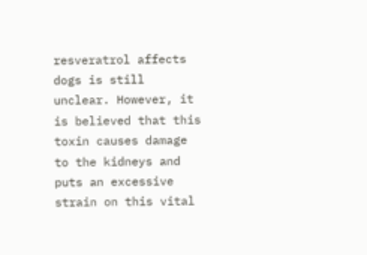resveratrol affects dogs is still unclear. However, it is believed that this toxin causes damage to the kidneys and puts an excessive strain on this vital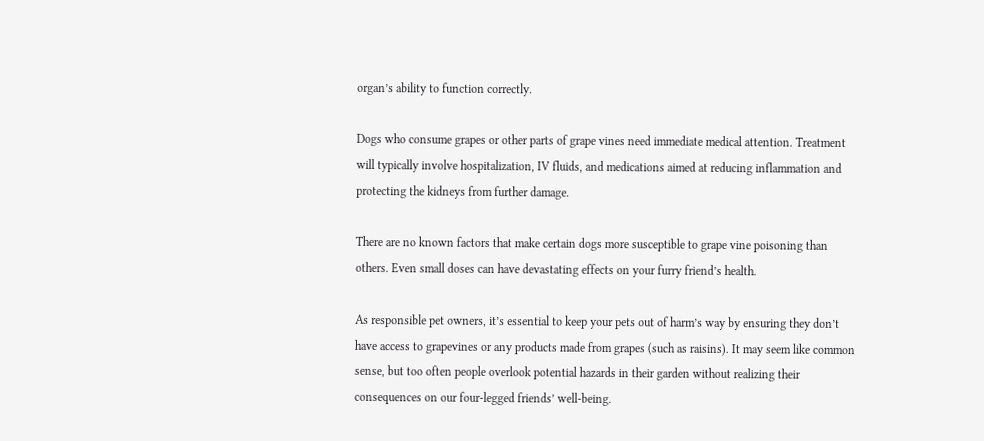organ’s ability to function correctly.

Dogs who consume grapes or other parts of grape vines need immediate medical attention. Treatment will typically involve hospitalization, IV fluids, and medications aimed at reducing inflammation and protecting the kidneys from further damage.

There are no known factors that make certain dogs more susceptible to grape vine poisoning than others. Even small doses can have devastating effects on your furry friend’s health.

As responsible pet owners, it’s essential to keep your pets out of harm’s way by ensuring they don’t have access to grapevines or any products made from grapes (such as raisins). It may seem like common sense, but too often people overlook potential hazards in their garden without realizing their consequences on our four-legged friends’ well-being.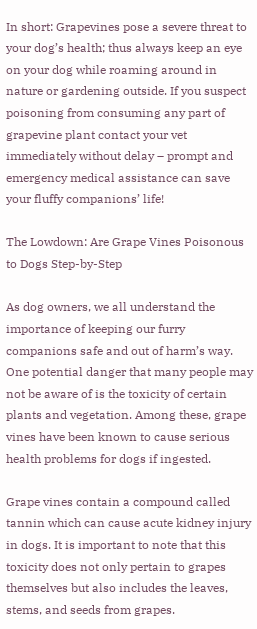In short: Grapevines pose a severe threat to your dog’s health; thus always keep an eye on your dog while roaming around in nature or gardening outside. If you suspect poisoning from consuming any part of grapevine plant contact your vet immediately without delay – prompt and emergency medical assistance can save your fluffy companions’ life!

The Lowdown: Are Grape Vines Poisonous to Dogs Step-by-Step

As dog owners, we all understand the importance of keeping our furry companions safe and out of harm’s way. One potential danger that many people may not be aware of is the toxicity of certain plants and vegetation. Among these, grape vines have been known to cause serious health problems for dogs if ingested.

Grape vines contain a compound called tannin which can cause acute kidney injury in dogs. It is important to note that this toxicity does not only pertain to grapes themselves but also includes the leaves, stems, and seeds from grapes.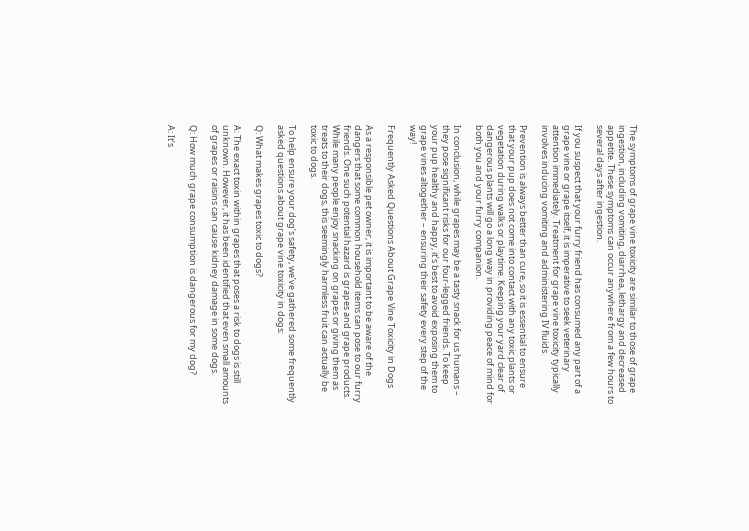The symptoms of grape vine toxicity are similar to those of grape ingestion, including vomiting, diarrhea, lethargy and decreased appetite. These symptoms can occur anywhere from a few hours to several days after ingestion.

If you suspect that your furry friend has consumed any part of a grape vine or grape itself, it is imperative to seek veterinary attention immediately. Treatment for grape vine toxicity typically involves inducing vomiting and administering IV fluids.

Prevention is always better than cure, so it is essential to ensure that your pup does not come into contact with any toxic plants or vegetation during walks or playtime. Keeping your yard clear of dangerous plants will go a long way in providing peace of mind for both you and your furry companion.

In conclusion, while grapes may be a tasty snack for us humans – they pose significant risks for our four-legged friends. To keep your pup healthy and happy, it’s best to avoid exposing them to grape vines altogether – ensuring their safety every step of the way!

Frequently Asked Questions About Grape Vine Toxicity in Dogs

As a responsible pet owner, it is important to be aware of the dangers that some common household items can pose to our furry friends. One such potential hazard is grapes and grape products. While many people enjoy snacking on grapes or giving them as treats to their dogs, this seemingly harmless fruit can actually be toxic to dogs.

To help ensure your dog’s safety, we’ve gathered some frequently asked questions about grape vine toxicity in dogs:

Q: What makes grapes toxic to dogs?

A: The exact toxin within grapes that poses a risk to dogs is still unknown. However, it has been identified that even small amounts of grapes or raisins can cause kidney damage in some dogs.

Q: How much grape consumption is dangerous for my dog?

A: It’s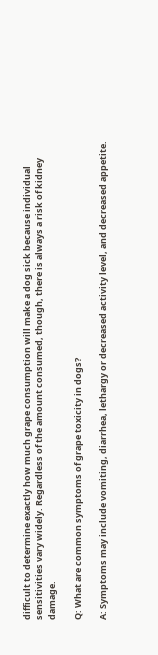difficult to determine exactly how much grape consumption will make a dog sick because individual sensitivities vary widely. Regardless of the amount consumed, though, there is always a risk of kidney damage.

Q: What are common symptoms of grape toxicity in dogs?

A: Symptoms may include vomiting, diarrhea, lethargy or decreased activity level, and decreased appetite.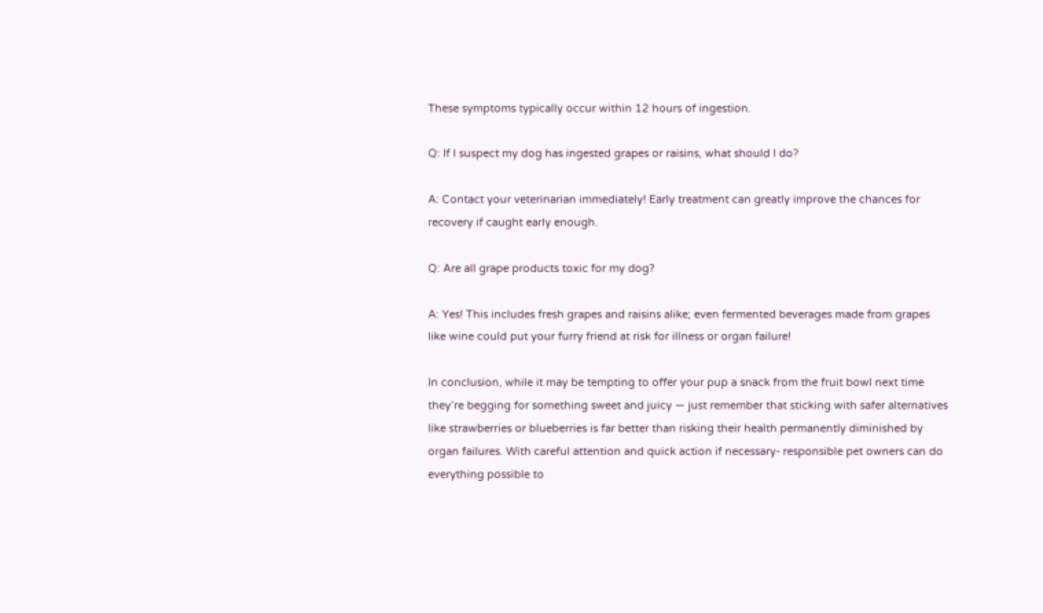These symptoms typically occur within 12 hours of ingestion.

Q: If I suspect my dog has ingested grapes or raisins, what should I do?

A: Contact your veterinarian immediately! Early treatment can greatly improve the chances for recovery if caught early enough.

Q: Are all grape products toxic for my dog?

A: Yes! This includes fresh grapes and raisins alike; even fermented beverages made from grapes like wine could put your furry friend at risk for illness or organ failure!

In conclusion, while it may be tempting to offer your pup a snack from the fruit bowl next time they’re begging for something sweet and juicy — just remember that sticking with safer alternatives like strawberries or blueberries is far better than risking their health permanently diminished by organ failures. With careful attention and quick action if necessary- responsible pet owners can do everything possible to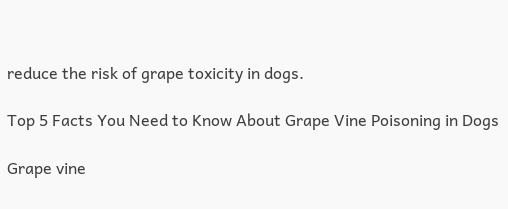reduce the risk of grape toxicity in dogs.

Top 5 Facts You Need to Know About Grape Vine Poisoning in Dogs

Grape vine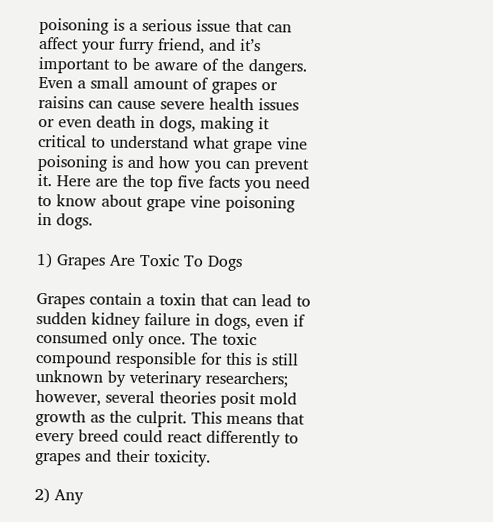poisoning is a serious issue that can affect your furry friend, and it’s important to be aware of the dangers. Even a small amount of grapes or raisins can cause severe health issues or even death in dogs, making it critical to understand what grape vine poisoning is and how you can prevent it. Here are the top five facts you need to know about grape vine poisoning in dogs.

1) Grapes Are Toxic To Dogs

Grapes contain a toxin that can lead to sudden kidney failure in dogs, even if consumed only once. The toxic compound responsible for this is still unknown by veterinary researchers; however, several theories posit mold growth as the culprit. This means that every breed could react differently to grapes and their toxicity.

2) Any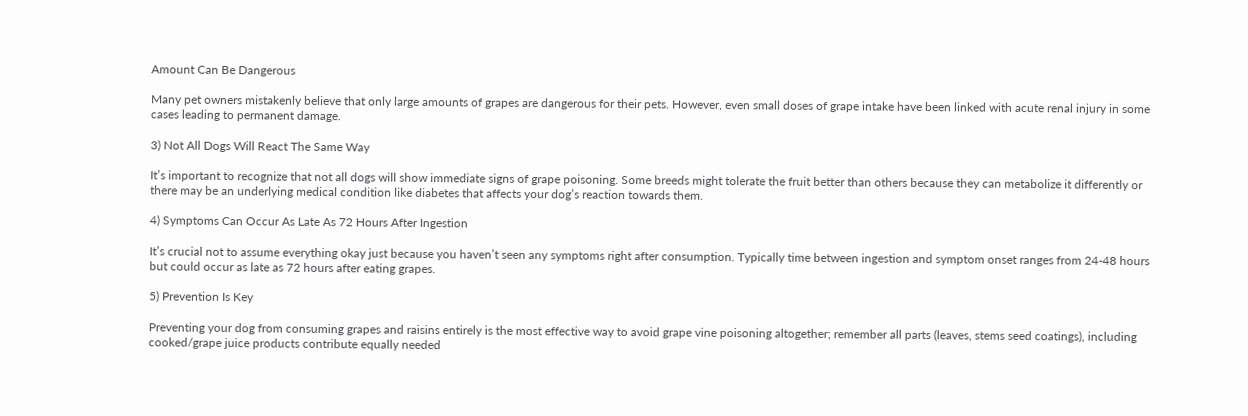Amount Can Be Dangerous

Many pet owners mistakenly believe that only large amounts of grapes are dangerous for their pets. However, even small doses of grape intake have been linked with acute renal injury in some cases leading to permanent damage.

3) Not All Dogs Will React The Same Way

It’s important to recognize that not all dogs will show immediate signs of grape poisoning. Some breeds might tolerate the fruit better than others because they can metabolize it differently or there may be an underlying medical condition like diabetes that affects your dog’s reaction towards them.

4) Symptoms Can Occur As Late As 72 Hours After Ingestion

It’s crucial not to assume everything okay just because you haven’t seen any symptoms right after consumption. Typically time between ingestion and symptom onset ranges from 24-48 hours but could occur as late as 72 hours after eating grapes.

5) Prevention Is Key

Preventing your dog from consuming grapes and raisins entirely is the most effective way to avoid grape vine poisoning altogether; remember all parts (leaves, stems seed coatings), including cooked/grape juice products contribute equally needed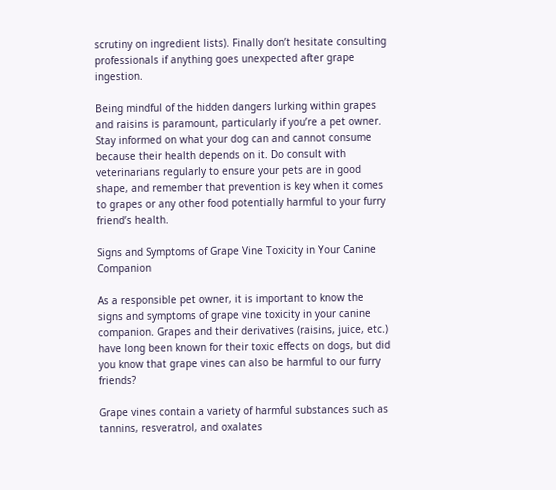scrutiny on ingredient lists). Finally don’t hesitate consulting professionals if anything goes unexpected after grape ingestion.

Being mindful of the hidden dangers lurking within grapes and raisins is paramount, particularly if you’re a pet owner. Stay informed on what your dog can and cannot consume because their health depends on it. Do consult with veterinarians regularly to ensure your pets are in good shape, and remember that prevention is key when it comes to grapes or any other food potentially harmful to your furry friend’s health.

Signs and Symptoms of Grape Vine Toxicity in Your Canine Companion

As a responsible pet owner, it is important to know the signs and symptoms of grape vine toxicity in your canine companion. Grapes and their derivatives (raisins, juice, etc.) have long been known for their toxic effects on dogs, but did you know that grape vines can also be harmful to our furry friends?

Grape vines contain a variety of harmful substances such as tannins, resveratrol, and oxalates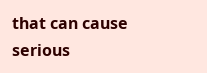that can cause serious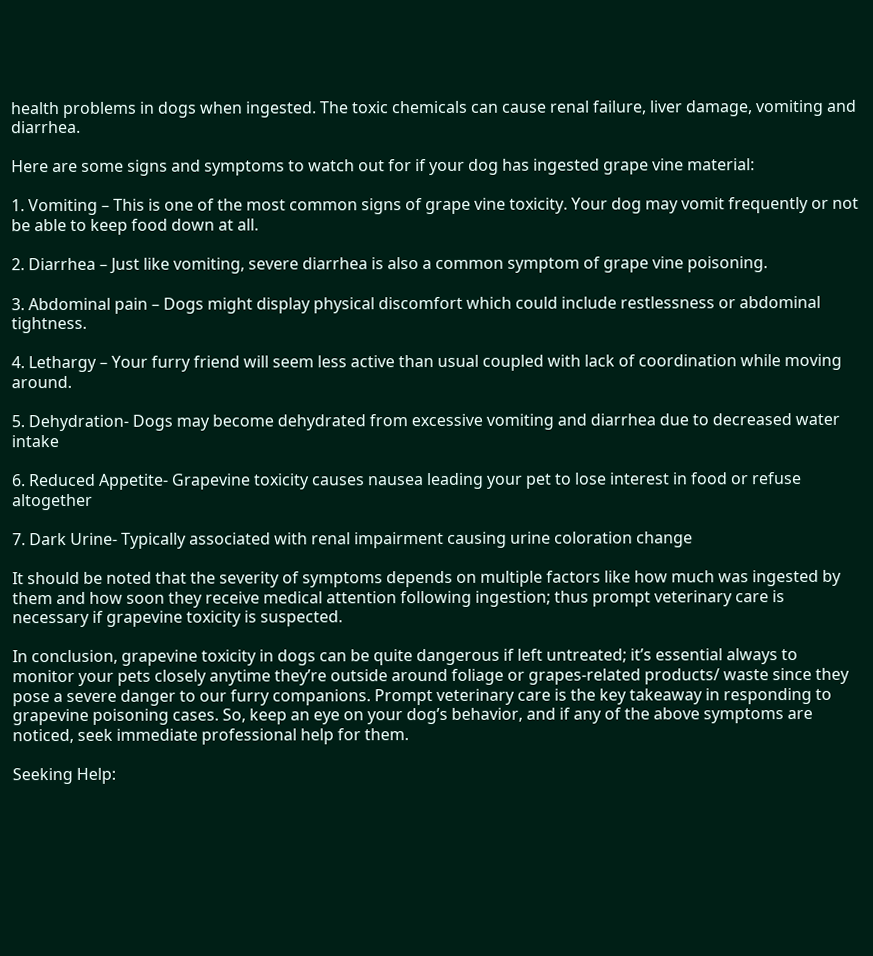health problems in dogs when ingested. The toxic chemicals can cause renal failure, liver damage, vomiting and diarrhea.

Here are some signs and symptoms to watch out for if your dog has ingested grape vine material:

1. Vomiting – This is one of the most common signs of grape vine toxicity. Your dog may vomit frequently or not be able to keep food down at all.

2. Diarrhea – Just like vomiting, severe diarrhea is also a common symptom of grape vine poisoning.

3. Abdominal pain – Dogs might display physical discomfort which could include restlessness or abdominal tightness.

4. Lethargy – Your furry friend will seem less active than usual coupled with lack of coordination while moving around.

5. Dehydration- Dogs may become dehydrated from excessive vomiting and diarrhea due to decreased water intake

6. Reduced Appetite- Grapevine toxicity causes nausea leading your pet to lose interest in food or refuse altogether

7. Dark Urine- Typically associated with renal impairment causing urine coloration change

It should be noted that the severity of symptoms depends on multiple factors like how much was ingested by them and how soon they receive medical attention following ingestion; thus prompt veterinary care is necessary if grapevine toxicity is suspected.

In conclusion, grapevine toxicity in dogs can be quite dangerous if left untreated; it’s essential always to monitor your pets closely anytime they’re outside around foliage or grapes-related products/ waste since they pose a severe danger to our furry companions. Prompt veterinary care is the key takeaway in responding to grapevine poisoning cases. So, keep an eye on your dog’s behavior, and if any of the above symptoms are noticed, seek immediate professional help for them.

Seeking Help: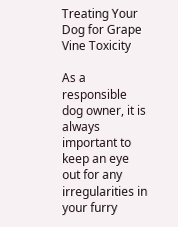Treating Your Dog for Grape Vine Toxicity

As a responsible dog owner, it is always important to keep an eye out for any irregularities in your furry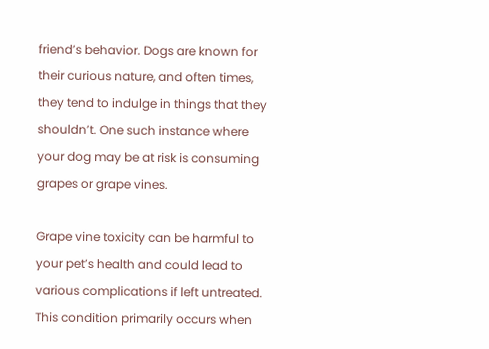friend’s behavior. Dogs are known for their curious nature, and often times, they tend to indulge in things that they shouldn’t. One such instance where your dog may be at risk is consuming grapes or grape vines.

Grape vine toxicity can be harmful to your pet’s health and could lead to various complications if left untreated. This condition primarily occurs when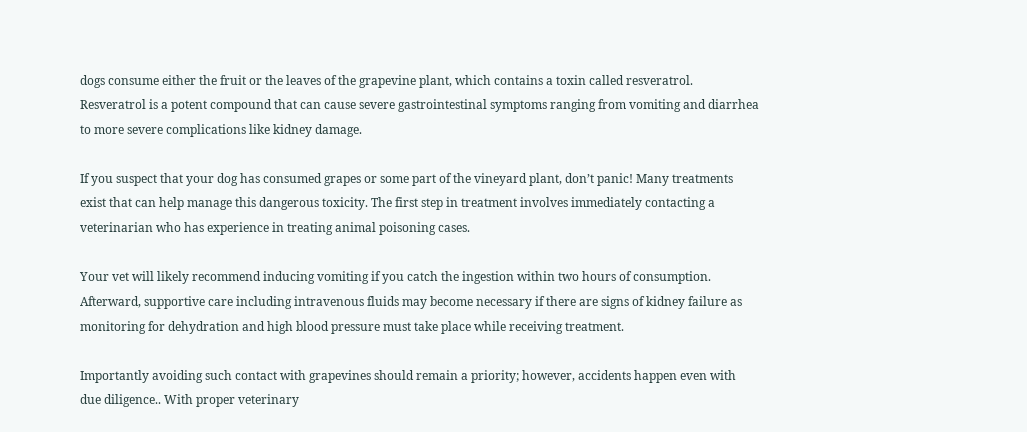dogs consume either the fruit or the leaves of the grapevine plant, which contains a toxin called resveratrol. Resveratrol is a potent compound that can cause severe gastrointestinal symptoms ranging from vomiting and diarrhea to more severe complications like kidney damage.

If you suspect that your dog has consumed grapes or some part of the vineyard plant, don’t panic! Many treatments exist that can help manage this dangerous toxicity. The first step in treatment involves immediately contacting a veterinarian who has experience in treating animal poisoning cases.

Your vet will likely recommend inducing vomiting if you catch the ingestion within two hours of consumption. Afterward, supportive care including intravenous fluids may become necessary if there are signs of kidney failure as monitoring for dehydration and high blood pressure must take place while receiving treatment.

Importantly avoiding such contact with grapevines should remain a priority; however, accidents happen even with due diligence.. With proper veterinary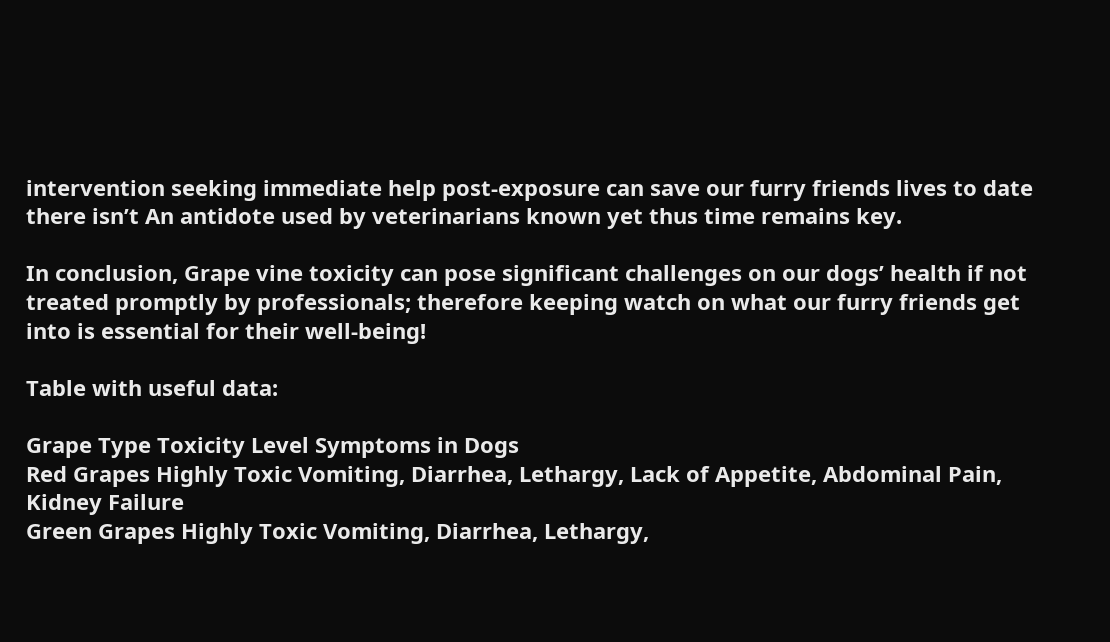intervention seeking immediate help post-exposure can save our furry friends lives to date there isn’t An antidote used by veterinarians known yet thus time remains key.

In conclusion, Grape vine toxicity can pose significant challenges on our dogs’ health if not treated promptly by professionals; therefore keeping watch on what our furry friends get into is essential for their well-being!

Table with useful data:

Grape Type Toxicity Level Symptoms in Dogs
Red Grapes Highly Toxic Vomiting, Diarrhea, Lethargy, Lack of Appetite, Abdominal Pain, Kidney Failure
Green Grapes Highly Toxic Vomiting, Diarrhea, Lethargy,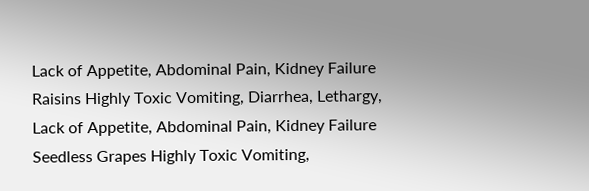Lack of Appetite, Abdominal Pain, Kidney Failure
Raisins Highly Toxic Vomiting, Diarrhea, Lethargy, Lack of Appetite, Abdominal Pain, Kidney Failure
Seedless Grapes Highly Toxic Vomiting,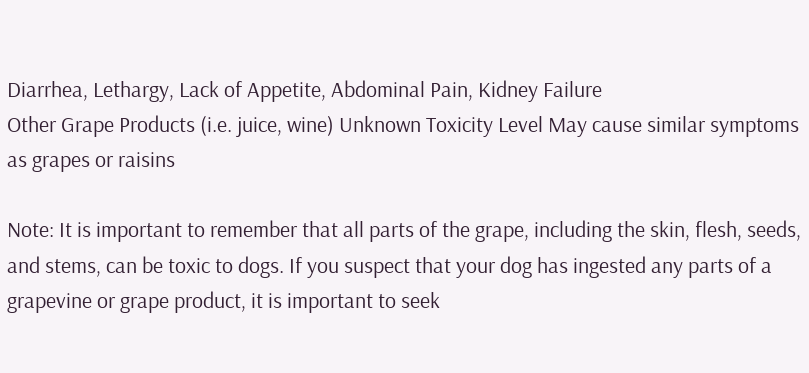Diarrhea, Lethargy, Lack of Appetite, Abdominal Pain, Kidney Failure
Other Grape Products (i.e. juice, wine) Unknown Toxicity Level May cause similar symptoms as grapes or raisins

Note: It is important to remember that all parts of the grape, including the skin, flesh, seeds, and stems, can be toxic to dogs. If you suspect that your dog has ingested any parts of a grapevine or grape product, it is important to seek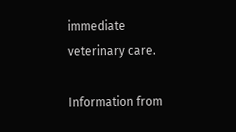immediate veterinary care.

Information from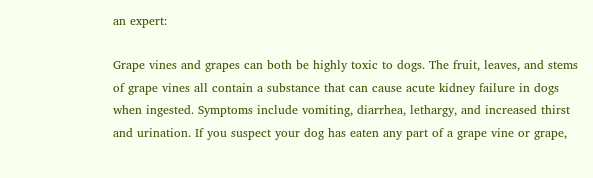an expert:

Grape vines and grapes can both be highly toxic to dogs. The fruit, leaves, and stems of grape vines all contain a substance that can cause acute kidney failure in dogs when ingested. Symptoms include vomiting, diarrhea, lethargy, and increased thirst and urination. If you suspect your dog has eaten any part of a grape vine or grape,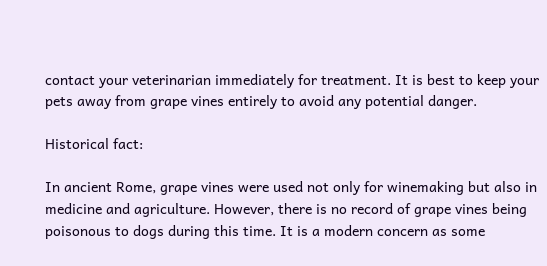contact your veterinarian immediately for treatment. It is best to keep your pets away from grape vines entirely to avoid any potential danger.

Historical fact:

In ancient Rome, grape vines were used not only for winemaking but also in medicine and agriculture. However, there is no record of grape vines being poisonous to dogs during this time. It is a modern concern as some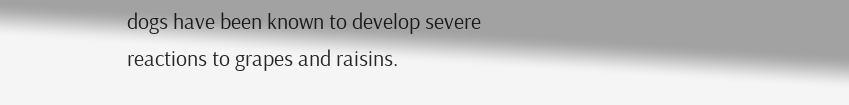dogs have been known to develop severe reactions to grapes and raisins.